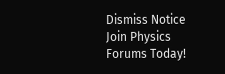Dismiss Notice
Join Physics Forums Today!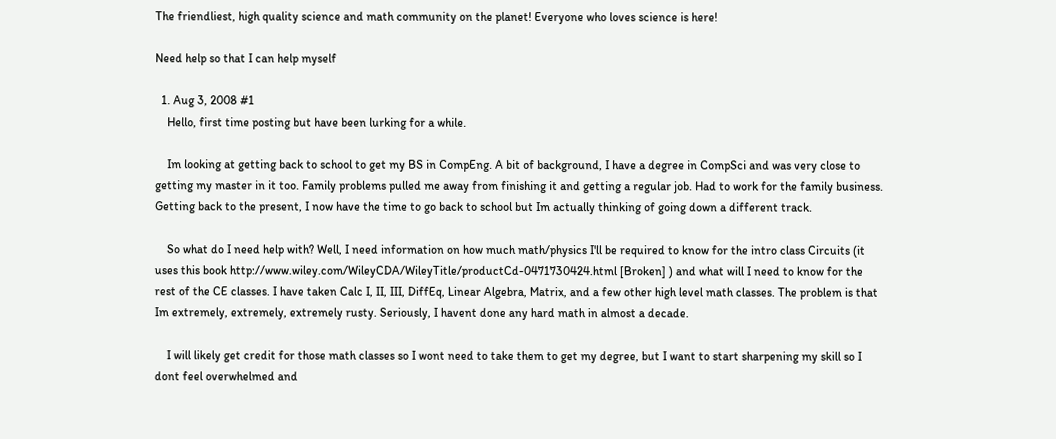The friendliest, high quality science and math community on the planet! Everyone who loves science is here!

Need help so that I can help myself

  1. Aug 3, 2008 #1
    Hello, first time posting but have been lurking for a while.

    Im looking at getting back to school to get my BS in CompEng. A bit of background, I have a degree in CompSci and was very close to getting my master in it too. Family problems pulled me away from finishing it and getting a regular job. Had to work for the family business. Getting back to the present, I now have the time to go back to school but Im actually thinking of going down a different track.

    So what do I need help with? Well, I need information on how much math/physics I'll be required to know for the intro class Circuits (it uses this book http://www.wiley.com/WileyCDA/WileyTitle/productCd-0471730424.html [Broken] ) and what will I need to know for the rest of the CE classes. I have taken Calc I, II, III, DiffEq, Linear Algebra, Matrix, and a few other high level math classes. The problem is that Im extremely, extremely, extremely rusty. Seriously, I havent done any hard math in almost a decade.

    I will likely get credit for those math classes so I wont need to take them to get my degree, but I want to start sharpening my skill so I dont feel overwhelmed and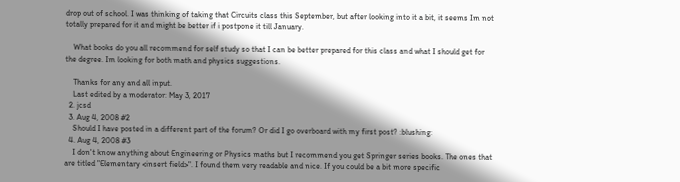drop out of school. I was thinking of taking that Circuits class this September, but after looking into it a bit, it seems Im not totally prepared for it and might be better if i postpone it till January.

    What books do you all recommend for self study so that I can be better prepared for this class and what I should get for the degree. Im looking for both math and physics suggestions.

    Thanks for any and all input.
    Last edited by a moderator: May 3, 2017
  2. jcsd
  3. Aug 4, 2008 #2
    Should I have posted in a different part of the forum? Or did I go overboard with my first post? :blushing:
  4. Aug 4, 2008 #3
    I don't know anything about Engineering or Physics maths but I recommend you get Springer series books. The ones that are titled "Elementary <insert field>". I found them very readable and nice. If you could be a bit more specific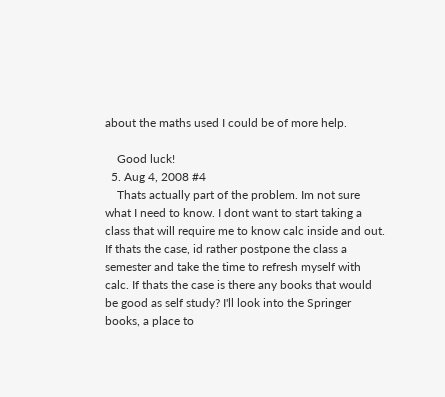about the maths used I could be of more help.

    Good luck!
  5. Aug 4, 2008 #4
    Thats actually part of the problem. Im not sure what I need to know. I dont want to start taking a class that will require me to know calc inside and out. If thats the case, id rather postpone the class a semester and take the time to refresh myself with calc. If thats the case is there any books that would be good as self study? I'll look into the Springer books, a place to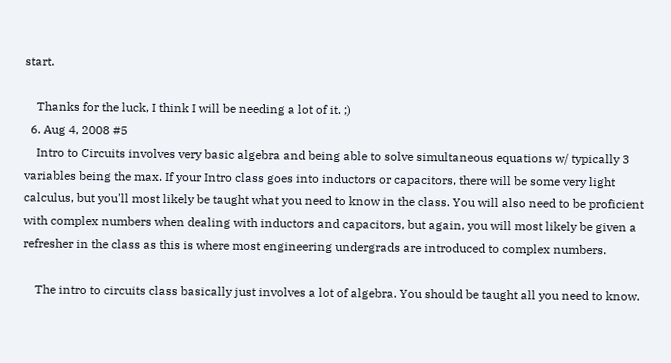start.

    Thanks for the luck, I think I will be needing a lot of it. ;)
  6. Aug 4, 2008 #5
    Intro to Circuits involves very basic algebra and being able to solve simultaneous equations w/ typically 3 variables being the max. If your Intro class goes into inductors or capacitors, there will be some very light calculus, but you'll most likely be taught what you need to know in the class. You will also need to be proficient with complex numbers when dealing with inductors and capacitors, but again, you will most likely be given a refresher in the class as this is where most engineering undergrads are introduced to complex numbers.

    The intro to circuits class basically just involves a lot of algebra. You should be taught all you need to know.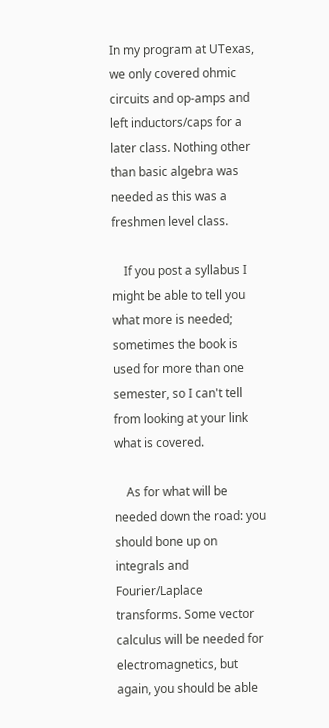In my program at UTexas, we only covered ohmic circuits and op-amps and left inductors/caps for a later class. Nothing other than basic algebra was needed as this was a freshmen level class.

    If you post a syllabus I might be able to tell you what more is needed; sometimes the book is used for more than one semester, so I can't tell from looking at your link what is covered.

    As for what will be needed down the road: you should bone up on integrals and Fourier/Laplace transforms. Some vector calculus will be needed for electromagnetics, but again, you should be able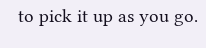to pick it up as you go.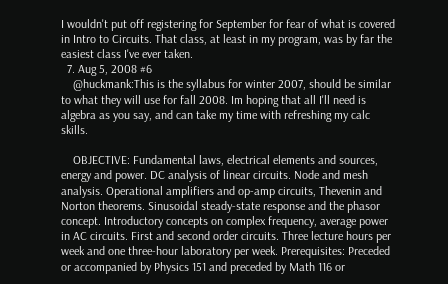I wouldn't put off registering for September for fear of what is covered in Intro to Circuits. That class, at least in my program, was by far the easiest class I've ever taken.
  7. Aug 5, 2008 #6
    @huckmank:This is the syllabus for winter 2007, should be similar to what they will use for fall 2008. Im hoping that all I'll need is algebra as you say, and can take my time with refreshing my calc skills.

    OBJECTIVE: Fundamental laws, electrical elements and sources, energy and power. DC analysis of linear circuits. Node and mesh analysis. Operational amplifiers and op-amp circuits, Thevenin and Norton theorems. Sinusoidal steady-state response and the phasor concept. Introductory concepts on complex frequency, average power in AC circuits. First and second order circuits. Three lecture hours per week and one three-hour laboratory per week. Prerequisites: Preceded or accompanied by Physics 151 and preceded by Math 116 or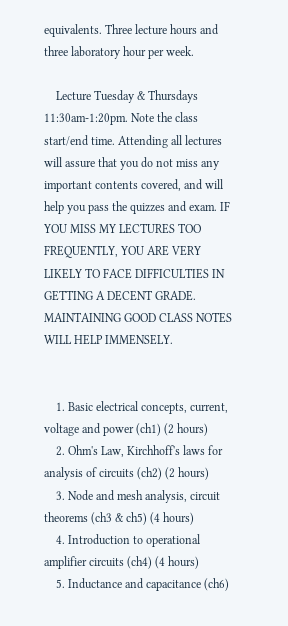equivalents. Three lecture hours and three laboratory hour per week.

    Lecture Tuesday & Thursdays 11:30am-1:20pm. Note the class start/end time. Attending all lectures will assure that you do not miss any important contents covered, and will help you pass the quizzes and exam. IF YOU MISS MY LECTURES TOO FREQUENTLY, YOU ARE VERY LIKELY TO FACE DIFFICULTIES IN GETTING A DECENT GRADE. MAINTAINING GOOD CLASS NOTES WILL HELP IMMENSELY.


    1. Basic electrical concepts, current, voltage and power (ch1) (2 hours)
    2. Ohm's Law, Kirchhoff's laws for analysis of circuits (ch2) (2 hours)
    3. Node and mesh analysis, circuit theorems (ch3 & ch5) (4 hours)
    4. Introduction to operational amplifier circuits (ch4) (4 hours)
    5. Inductance and capacitance (ch6)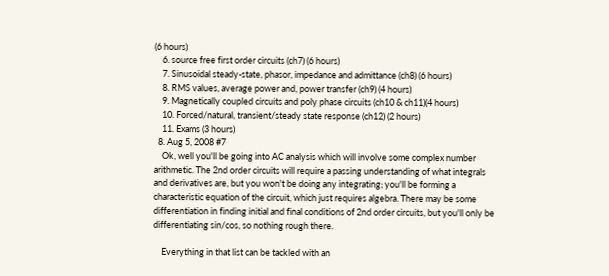(6 hours)
    6. source free first order circuits (ch7) (6 hours)
    7. Sinusoidal steady-state, phasor, impedance and admittance (ch8) (6 hours)
    8. RMS values, average power and, power transfer (ch9) (4 hours)
    9. Magnetically coupled circuits and poly phase circuits (ch10 & ch11)(4 hours)
    10. Forced/natural, transient/steady state response (ch12) (2 hours)
    11. Exams (3 hours)
  8. Aug 5, 2008 #7
    Ok, well you'll be going into AC analysis which will involve some complex number arithmetic. The 2nd order circuits will require a passing understanding of what integrals and derivatives are, but you won't be doing any integrating; you'll be forming a characteristic equation of the circuit, which just requires algebra. There may be some differentiation in finding initial and final conditions of 2nd order circuits, but you'll only be differentiating sin/cos, so nothing rough there.

    Everything in that list can be tackled with an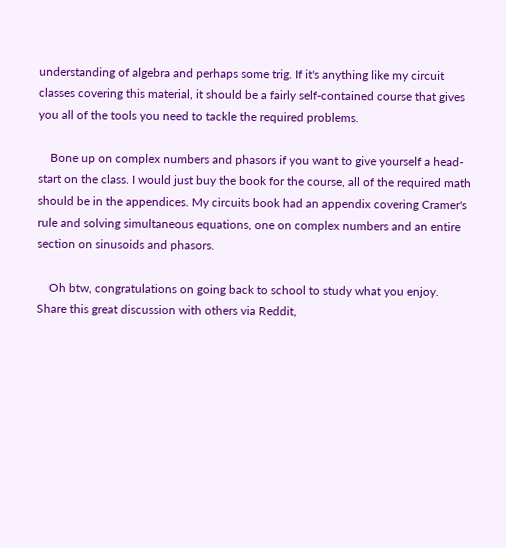understanding of algebra and perhaps some trig. If it's anything like my circuit classes covering this material, it should be a fairly self-contained course that gives you all of the tools you need to tackle the required problems.

    Bone up on complex numbers and phasors if you want to give yourself a head-start on the class. I would just buy the book for the course, all of the required math should be in the appendices. My circuits book had an appendix covering Cramer's rule and solving simultaneous equations, one on complex numbers and an entire section on sinusoids and phasors.

    Oh btw, congratulations on going back to school to study what you enjoy.
Share this great discussion with others via Reddit,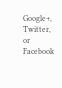Google+, Twitter, or Facebook